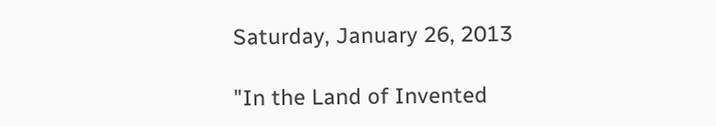Saturday, January 26, 2013

"In the Land of Invented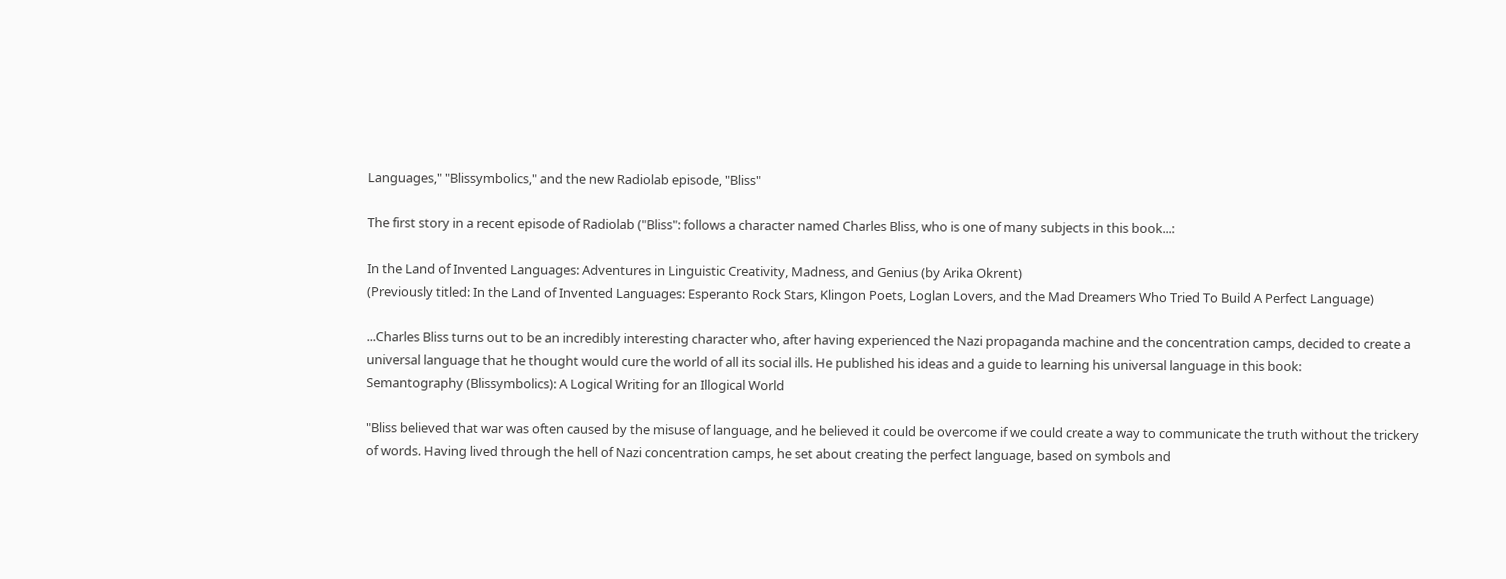Languages," "Blissymbolics," and the new Radiolab episode, "Bliss"

The first story in a recent episode of Radiolab ("Bliss": follows a character named Charles Bliss, who is one of many subjects in this book...:

In the Land of Invented Languages: Adventures in Linguistic Creativity, Madness, and Genius (by Arika Okrent)
(Previously titled: In the Land of Invented Languages: Esperanto Rock Stars, Klingon Poets, Loglan Lovers, and the Mad Dreamers Who Tried To Build A Perfect Language)

...Charles Bliss turns out to be an incredibly interesting character who, after having experienced the Nazi propaganda machine and the concentration camps, decided to create a universal language that he thought would cure the world of all its social ills. He published his ideas and a guide to learning his universal language in this book:
Semantography (Blissymbolics): A Logical Writing for an Illogical World

"Bliss believed that war was often caused by the misuse of language, and he believed it could be overcome if we could create a way to communicate the truth without the trickery of words. Having lived through the hell of Nazi concentration camps, he set about creating the perfect language, based on symbols and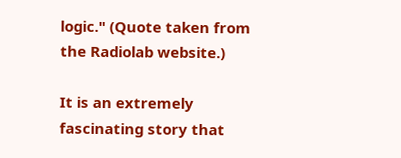logic." (Quote taken from the Radiolab website.)

It is an extremely fascinating story that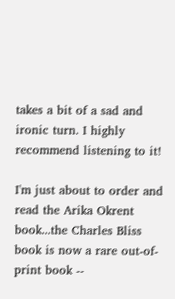takes a bit of a sad and ironic turn. I highly recommend listening to it!

I'm just about to order and read the Arika Okrent book...the Charles Bliss book is now a rare out-of-print book --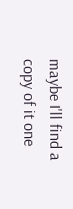maybe I'll find a copy of it one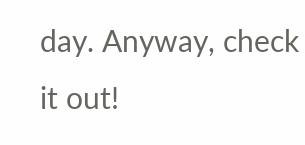day. Anyway, check it out!